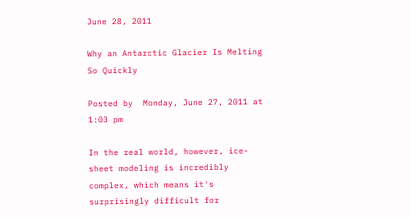June 28, 2011

Why an Antarctic Glacier Is Melting So Quickly

Posted by  Monday, June 27, 2011 at 1:03 pm

In the real world, however, ice-sheet modeling is incredibly complex, which means it's surprisingly difficult for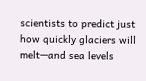scientists to predict just how quickly glaciers will melt—and sea levels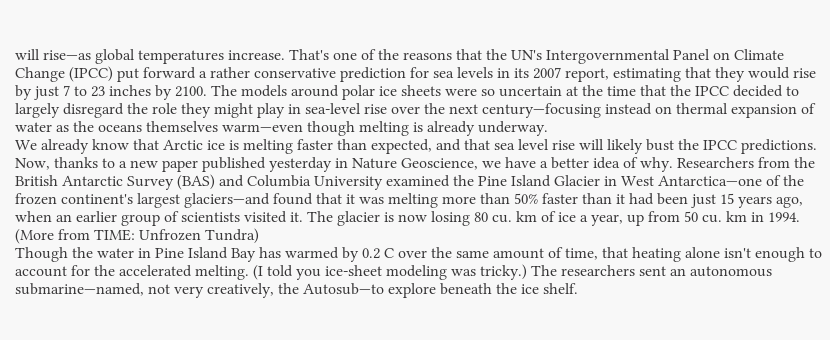will rise—as global temperatures increase. That's one of the reasons that the UN's Intergovernmental Panel on Climate Change (IPCC) put forward a rather conservative prediction for sea levels in its 2007 report, estimating that they would rise by just 7 to 23 inches by 2100. The models around polar ice sheets were so uncertain at the time that the IPCC decided to largely disregard the role they might play in sea-level rise over the next century—focusing instead on thermal expansion of water as the oceans themselves warm—even though melting is already underway.
We already know that Arctic ice is melting faster than expected, and that sea level rise will likely bust the IPCC predictions. Now, thanks to a new paper published yesterday in Nature Geoscience, we have a better idea of why. Researchers from the British Antarctic Survey (BAS) and Columbia University examined the Pine Island Glacier in West Antarctica—one of the frozen continent's largest glaciers—and found that it was melting more than 50% faster than it had been just 15 years ago, when an earlier group of scientists visited it. The glacier is now losing 80 cu. km of ice a year, up from 50 cu. km in 1994.
(More from TIME: Unfrozen Tundra)
Though the water in Pine Island Bay has warmed by 0.2 C over the same amount of time, that heating alone isn't enough to account for the accelerated melting. (I told you ice-sheet modeling was tricky.) The researchers sent an autonomous submarine—named, not very creatively, the Autosub—to explore beneath the ice shelf.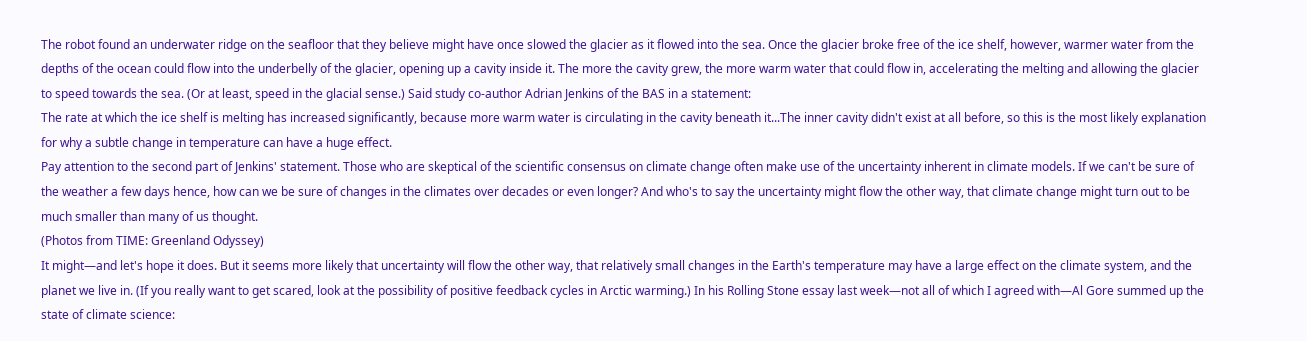The robot found an underwater ridge on the seafloor that they believe might have once slowed the glacier as it flowed into the sea. Once the glacier broke free of the ice shelf, however, warmer water from the depths of the ocean could flow into the underbelly of the glacier, opening up a cavity inside it. The more the cavity grew, the more warm water that could flow in, accelerating the melting and allowing the glacier to speed towards the sea. (Or at least, speed in the glacial sense.) Said study co-author Adrian Jenkins of the BAS in a statement:
The rate at which the ice shelf is melting has increased significantly, because more warm water is circulating in the cavity beneath it...The inner cavity didn't exist at all before, so this is the most likely explanation for why a subtle change in temperature can have a huge effect.
Pay attention to the second part of Jenkins' statement. Those who are skeptical of the scientific consensus on climate change often make use of the uncertainty inherent in climate models. If we can't be sure of the weather a few days hence, how can we be sure of changes in the climates over decades or even longer? And who's to say the uncertainty might flow the other way, that climate change might turn out to be much smaller than many of us thought.
(Photos from TIME: Greenland Odyssey)
It might—and let's hope it does. But it seems more likely that uncertainty will flow the other way, that relatively small changes in the Earth's temperature may have a large effect on the climate system, and the planet we live in. (If you really want to get scared, look at the possibility of positive feedback cycles in Arctic warming.) In his Rolling Stone essay last week—not all of which I agreed with—Al Gore summed up the state of climate science: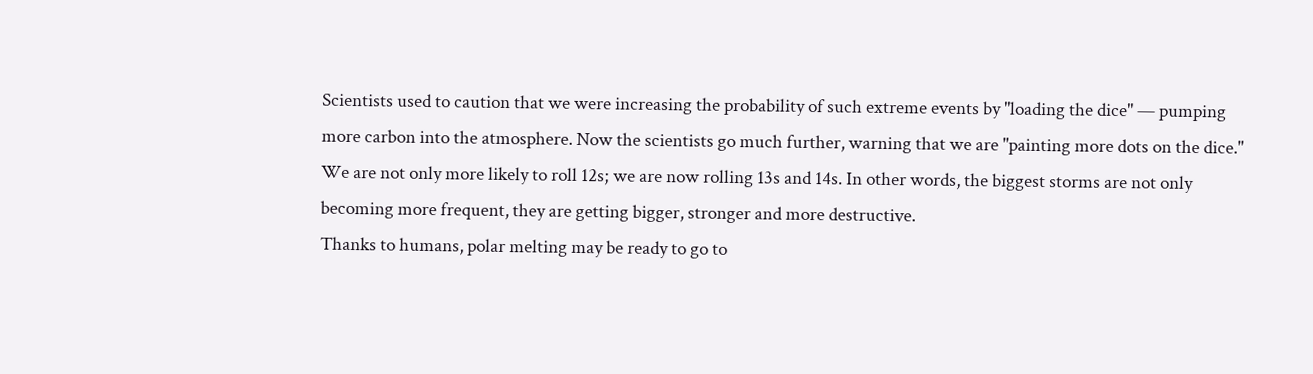Scientists used to caution that we were increasing the probability of such extreme events by "loading the dice" — pumping more carbon into the atmosphere. Now the scientists go much further, warning that we are "painting more dots on the dice."  We are not only more likely to roll 12s; we are now rolling 13s and 14s. In other words, the biggest storms are not only becoming more frequent, they are getting bigger, stronger and more destructive.
Thanks to humans, polar melting may be ready to go to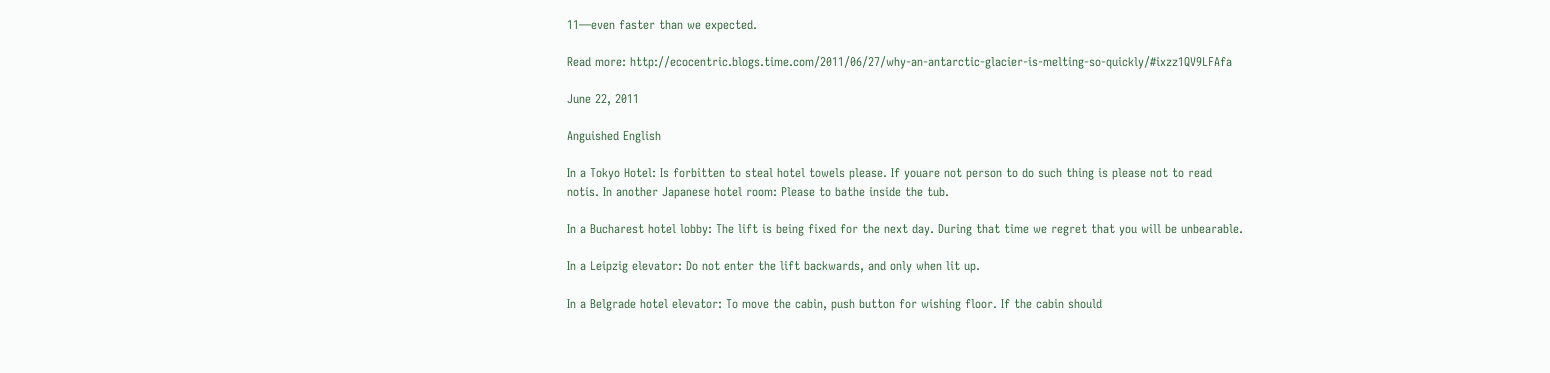11—even faster than we expected.

Read more: http://ecocentric.blogs.time.com/2011/06/27/why-an-antarctic-glacier-is-melting-so-quickly/#ixzz1QV9LFAfa

June 22, 2011

Anguished English

In a Tokyo Hotel: Is forbitten to steal hotel towels please. If youare not person to do such thing is please not to read notis. In another Japanese hotel room: Please to bathe inside the tub.

In a Bucharest hotel lobby: The lift is being fixed for the next day. During that time we regret that you will be unbearable.

In a Leipzig elevator: Do not enter the lift backwards, and only when lit up.

In a Belgrade hotel elevator: To move the cabin, push button for wishing floor. If the cabin should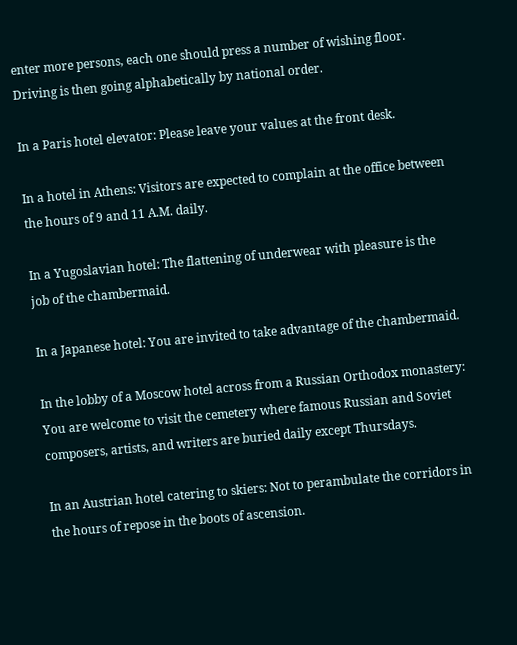enter more persons, each one should press a number of wishing floor. Driving is then going alphabetically by national order.

In a Paris hotel elevator: Please leave your values at the front desk.

In a hotel in Athens: Visitors are expected to complain at the office between the hours of 9 and 11 A.M. daily.

In a Yugoslavian hotel: The flattening of underwear with pleasure is the job of the chambermaid.

In a Japanese hotel: You are invited to take advantage of the chambermaid.

In the lobby of a Moscow hotel across from a Russian Orthodox monastery: You are welcome to visit the cemetery where famous Russian and Soviet composers, artists, and writers are buried daily except Thursdays.

In an Austrian hotel catering to skiers: Not to perambulate the corridors in the hours of repose in the boots of ascension.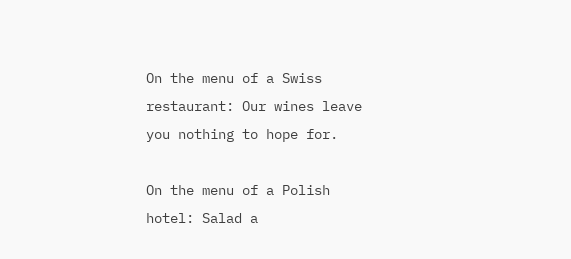On the menu of a Swiss restaurant: Our wines leave you nothing to hope for.

On the menu of a Polish hotel: Salad a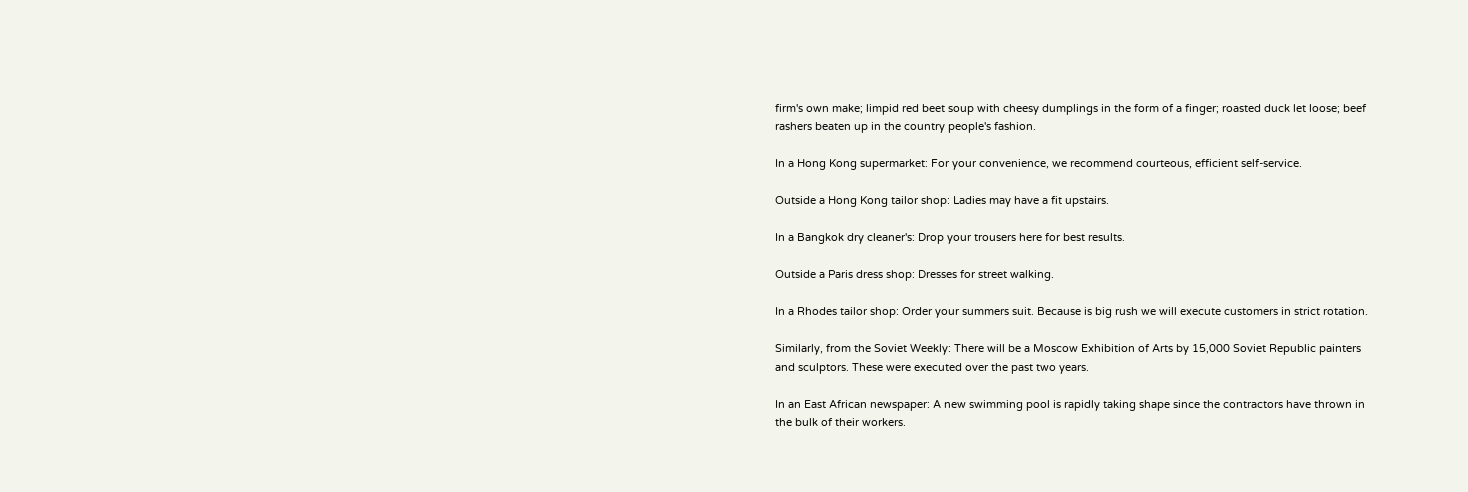firm's own make; limpid red beet soup with cheesy dumplings in the form of a finger; roasted duck let loose; beef rashers beaten up in the country people's fashion.

In a Hong Kong supermarket: For your convenience, we recommend courteous, efficient self-service.

Outside a Hong Kong tailor shop: Ladies may have a fit upstairs.

In a Bangkok dry cleaner's: Drop your trousers here for best results.

Outside a Paris dress shop: Dresses for street walking.

In a Rhodes tailor shop: Order your summers suit. Because is big rush we will execute customers in strict rotation.

Similarly, from the Soviet Weekly: There will be a Moscow Exhibition of Arts by 15,000 Soviet Republic painters and sculptors. These were executed over the past two years.

In an East African newspaper: A new swimming pool is rapidly taking shape since the contractors have thrown in the bulk of their workers.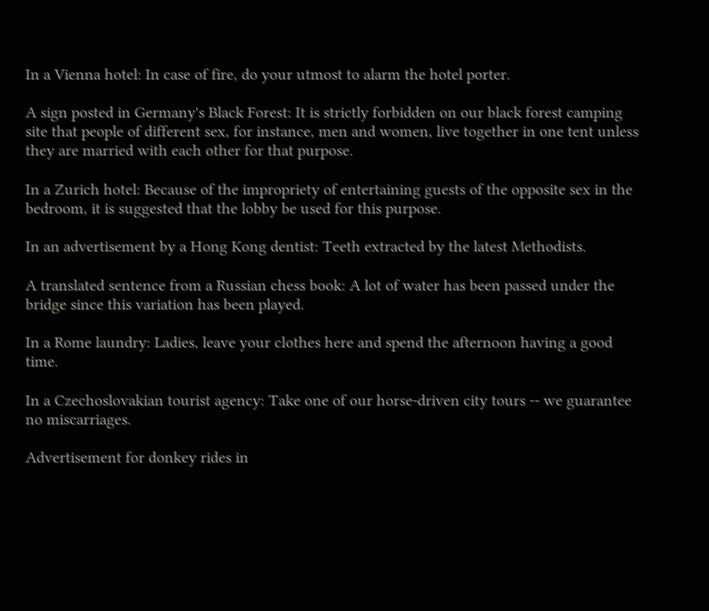In a Vienna hotel: In case of fire, do your utmost to alarm the hotel porter.

A sign posted in Germany's Black Forest: It is strictly forbidden on our black forest camping site that people of different sex, for instance, men and women, live together in one tent unless they are married with each other for that purpose.

In a Zurich hotel: Because of the impropriety of entertaining guests of the opposite sex in the bedroom, it is suggested that the lobby be used for this purpose.

In an advertisement by a Hong Kong dentist: Teeth extracted by the latest Methodists.

A translated sentence from a Russian chess book: A lot of water has been passed under the bridge since this variation has been played.

In a Rome laundry: Ladies, leave your clothes here and spend the afternoon having a good time.

In a Czechoslovakian tourist agency: Take one of our horse-driven city tours -- we guarantee no miscarriages.

Advertisement for donkey rides in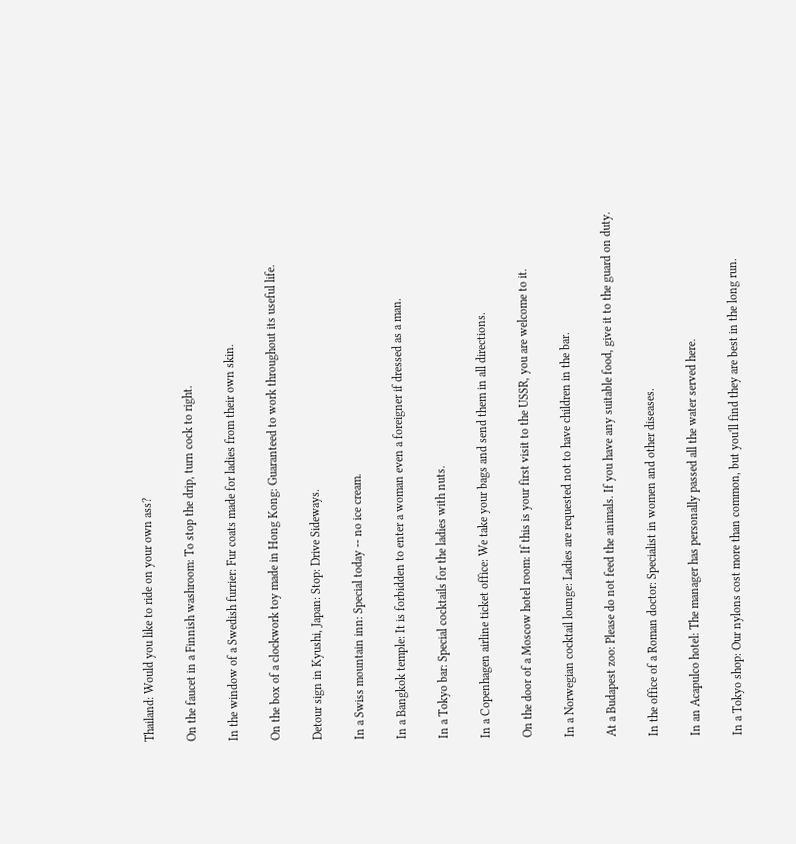Thailand: Would you like to ride on your own ass?

On the faucet in a Finnish washroom: To stop the drip, turn cock to right.

In the window of a Swedish furrier: Fur coats made for ladies from their own skin.

On the box of a clockwork toy made in Hong Kong: Guaranteed to work throughout its useful life.

Detour sign in Kyushi, Japan: Stop: Drive Sideways.

In a Swiss mountain inn: Special today -- no ice cream.

In a Bangkok temple: It is forbidden to enter a woman even a foreigner if dressed as a man.

In a Tokyo bar: Special cocktails for the ladies with nuts.

In a Copenhagen airline ticket office: We take your bags and send them in all directions.

On the door of a Moscow hotel room: If this is your first visit to the USSR, you are welcome to it.

In a Norwegian cocktail lounge: Ladies are requested not to have children in the bar.

At a Budapest zoo: Please do not feed the animals. If you have any suitable food, give it to the guard on duty.

In the office of a Roman doctor: Specialist in women and other diseases.

In an Acapulco hotel: The manager has personally passed all the water served here.

In a Tokyo shop: Our nylons cost more than common, but you'll find they are best in the long run.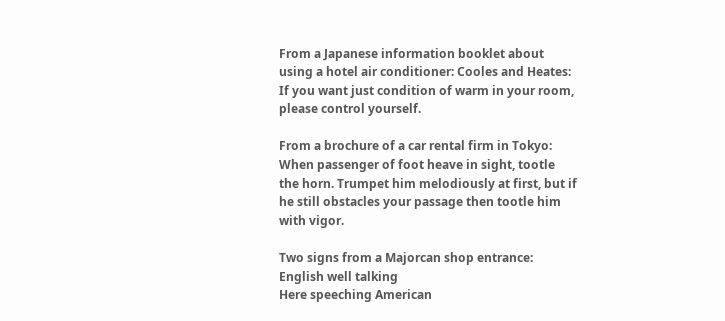From a Japanese information booklet about using a hotel air conditioner: Cooles and Heates: If you want just condition of warm in your room, please control yourself.

From a brochure of a car rental firm in Tokyo: When passenger of foot heave in sight, tootle the horn. Trumpet him melodiously at first, but if he still obstacles your passage then tootle him with vigor.

Two signs from a Majorcan shop entrance:
English well talking
Here speeching American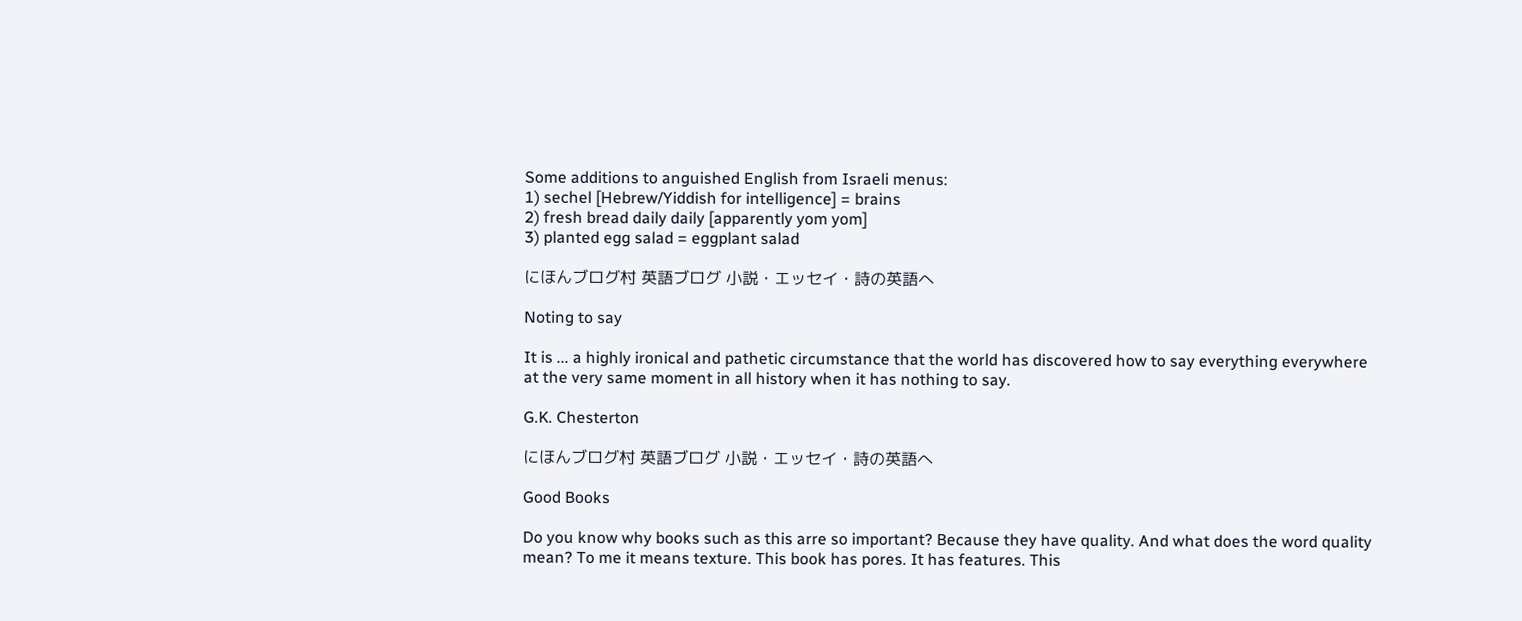Some additions to anguished English from Israeli menus:
1) sechel [Hebrew/Yiddish for intelligence] = brains
2) fresh bread daily daily [apparently yom yom]
3) planted egg salad = eggplant salad

にほんブログ村 英語ブログ 小説・エッセイ・詩の英語へ

Noting to say

It is ... a highly ironical and pathetic circumstance that the world has discovered how to say everything everywhere at the very same moment in all history when it has nothing to say.

G.K. Chesterton

にほんブログ村 英語ブログ 小説・エッセイ・詩の英語へ

Good Books

Do you know why books such as this arre so important? Because they have quality. And what does the word quality mean? To me it means texture. This book has pores. It has features. This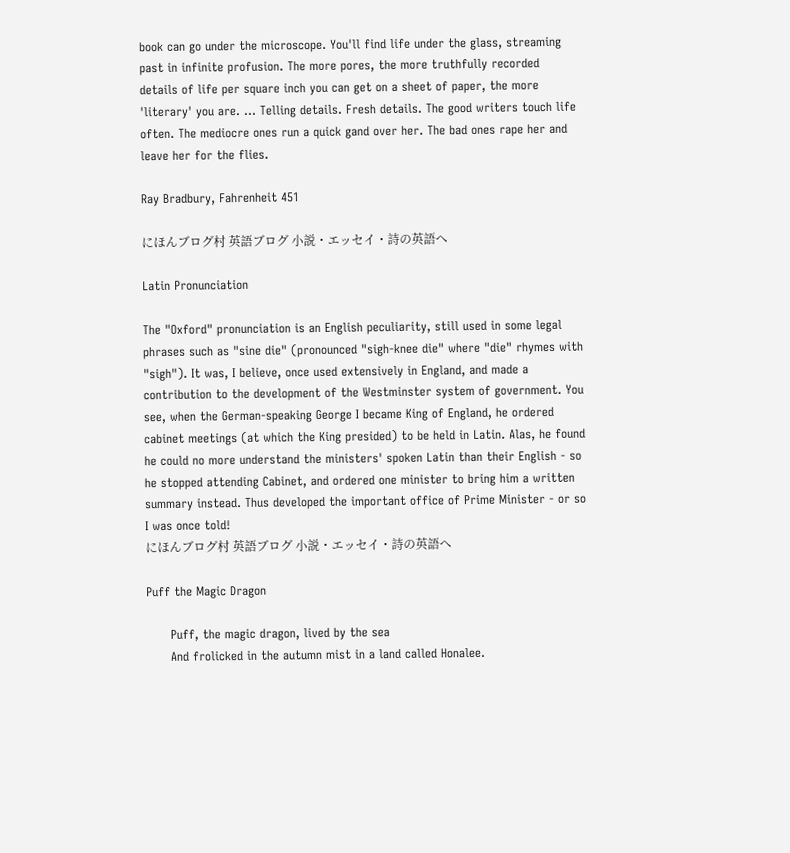book can go under the microscope. You'll find life under the glass, streaming past in infinite profusion. The more pores, the more truthfully recorded details of life per square inch you can get on a sheet of paper, the more 'literary' you are. ... Telling details. Fresh details. The good writers touch life often. The mediocre ones run a quick gand over her. The bad ones rape her and leave her for the flies.

Ray Bradbury, Fahrenheit 451

にほんブログ村 英語ブログ 小説・エッセイ・詩の英語へ

Latin Pronunciation

The "Oxford" pronunciation is an English peculiarity, still used in some legal phrases such as "sine die" (pronounced "sigh-knee die" where "die" rhymes with "sigh"). It was, I believe, once used extensively in England, and made a contribution to the development of the Westminster system of government. You see, when the German-speaking George I became King of England, he ordered cabinet meetings (at which the King presided) to be held in Latin. Alas, he found he could no more understand the ministers' spoken Latin than their English - so he stopped attending Cabinet, and ordered one minister to bring him a written summary instead. Thus developed the important office of Prime Minister - or so I was once told!
にほんブログ村 英語ブログ 小説・エッセイ・詩の英語へ

Puff the Magic Dragon

      Puff, the magic dragon, lived by the sea
      And frolicked in the autumn mist in a land called Honalee.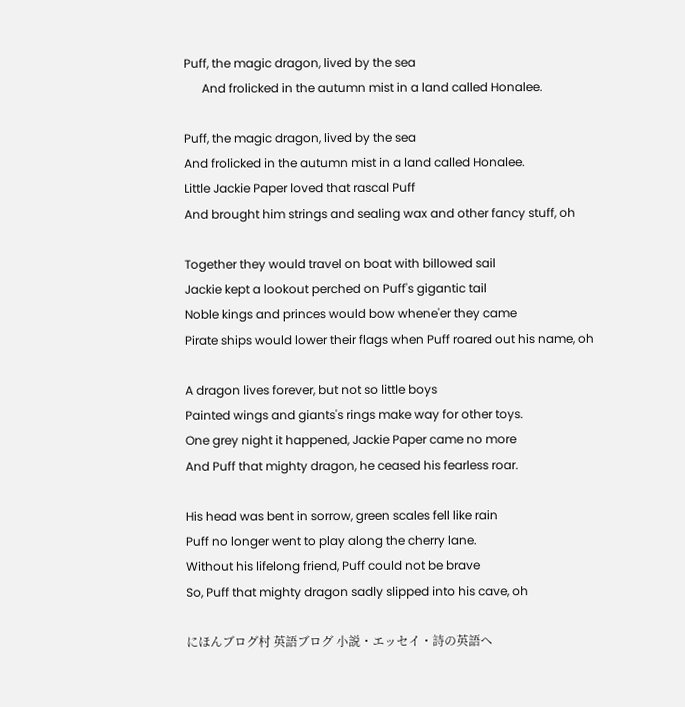Puff, the magic dragon, lived by the sea
      And frolicked in the autumn mist in a land called Honalee.

Puff, the magic dragon, lived by the sea
And frolicked in the autumn mist in a land called Honalee.
Little Jackie Paper loved that rascal Puff
And brought him strings and sealing wax and other fancy stuff, oh

Together they would travel on boat with billowed sail
Jackie kept a lookout perched on Puff's gigantic tail
Noble kings and princes would bow whene'er they came
Pirate ships would lower their flags when Puff roared out his name, oh

A dragon lives forever, but not so little boys
Painted wings and giants's rings make way for other toys.
One grey night it happened, Jackie Paper came no more
And Puff that mighty dragon, he ceased his fearless roar.

His head was bent in sorrow, green scales fell like rain
Puff no longer went to play along the cherry lane.
Without his lifelong friend, Puff could not be brave
So, Puff that mighty dragon sadly slipped into his cave, oh

にほんブログ村 英語ブログ 小説・エッセイ・詩の英語へ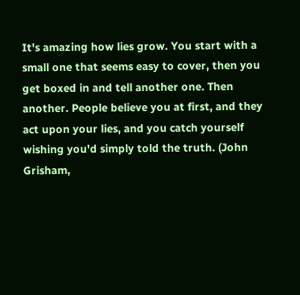It's amazing how lies grow. You start with a small one that seems easy to cover, then you get boxed in and tell another one. Then another. People believe you at first, and they act upon your lies, and you catch yourself wishing you'd simply told the truth. (John Grisham,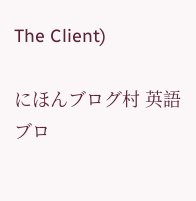The Client)

にほんブログ村 英語ブロ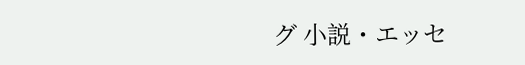グ 小説・エッセ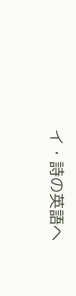イ・詩の英語へ